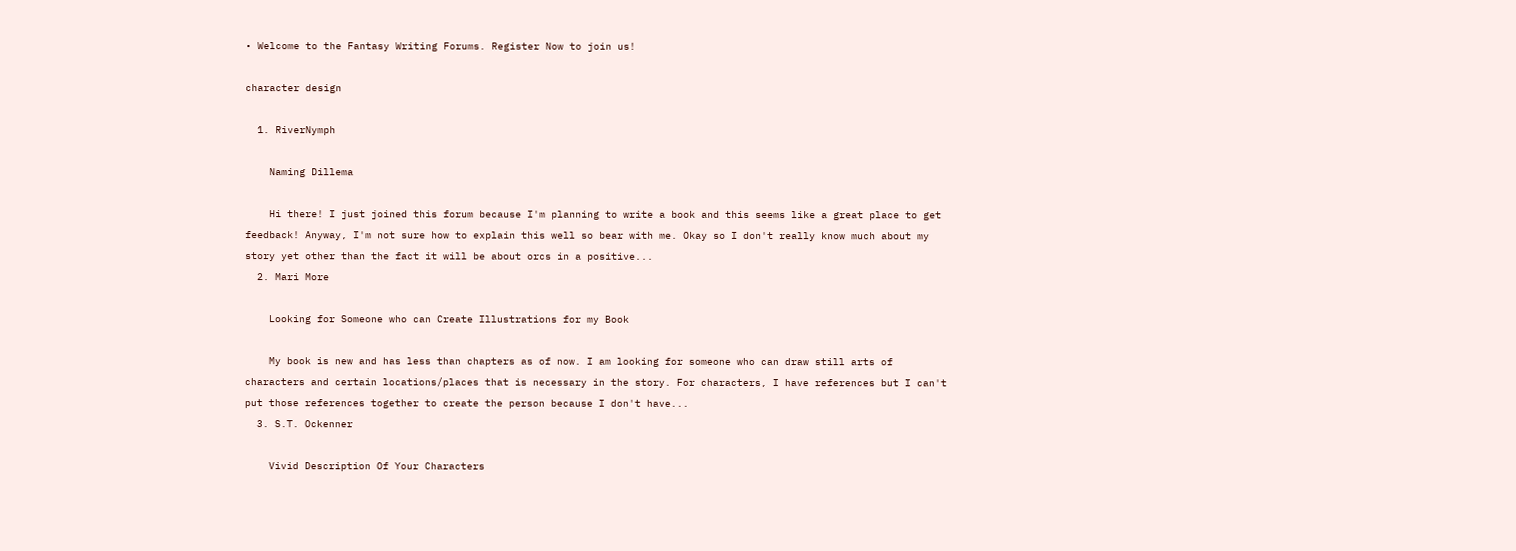• Welcome to the Fantasy Writing Forums. Register Now to join us!

character design

  1. RiverNymph

    Naming Dillema

    Hi there! I just joined this forum because I'm planning to write a book and this seems like a great place to get feedback! Anyway, I'm not sure how to explain this well so bear with me. Okay so I don't really know much about my story yet other than the fact it will be about orcs in a positive...
  2. Mari More

    Looking for Someone who can Create Illustrations for my Book

    My book is new and has less than chapters as of now. I am looking for someone who can draw still arts of characters and certain locations/places that is necessary in the story. For characters, I have references but I can't put those references together to create the person because I don't have...
  3. S.T. Ockenner

    Vivid Description Of Your Characters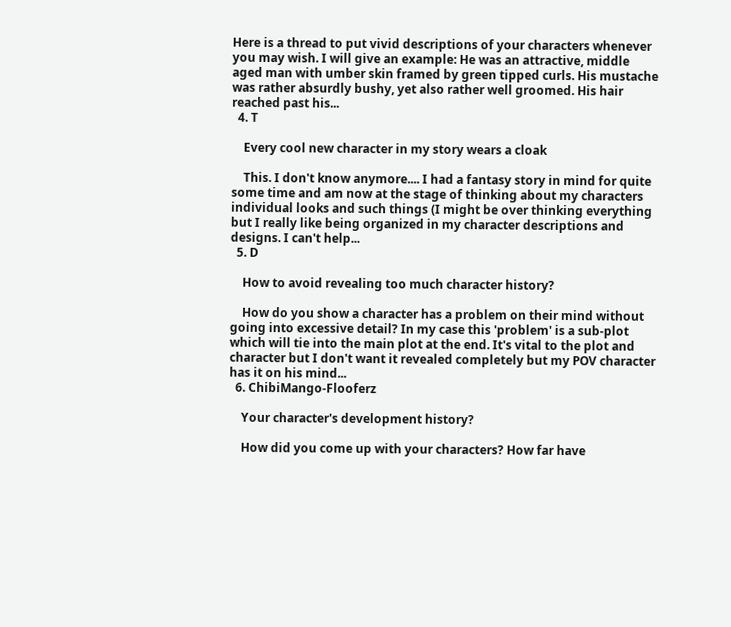Here is a thread to put vivid descriptions of your characters whenever you may wish. I will give an example: He was an attractive, middle aged man with umber skin framed by green tipped curls. His mustache was rather absurdly bushy, yet also rather well groomed. His hair reached past his...
  4. T

    Every cool new character in my story wears a cloak

    This. I don't know anymore.... I had a fantasy story in mind for quite some time and am now at the stage of thinking about my characters individual looks and such things (I might be over thinking everything but I really like being organized in my character descriptions and designs. I can't help...
  5. D

    How to avoid revealing too much character history?

    How do you show a character has a problem on their mind without going into excessive detail? In my case this 'problem' is a sub-plot which will tie into the main plot at the end. It's vital to the plot and character but I don't want it revealed completely but my POV character has it on his mind...
  6. ChibiMango-Flooferz

    Your character's development history?

    How did you come up with your characters? How far have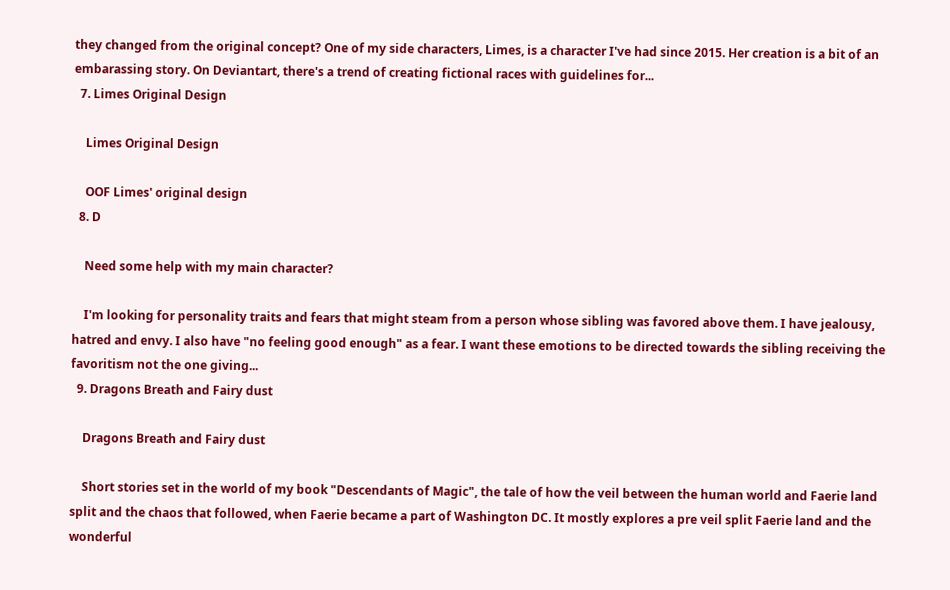they changed from the original concept? One of my side characters, Limes, is a character I've had since 2015. Her creation is a bit of an embarassing story. On Deviantart, there's a trend of creating fictional races with guidelines for...
  7. Limes Original Design

    Limes Original Design

    OOF Limes' original design
  8. D

    Need some help with my main character?

    I'm looking for personality traits and fears that might steam from a person whose sibling was favored above them. I have jealousy, hatred and envy. I also have "no feeling good enough" as a fear. I want these emotions to be directed towards the sibling receiving the favoritism not the one giving...
  9. Dragons Breath and Fairy dust

    Dragons Breath and Fairy dust

    Short stories set in the world of my book "Descendants of Magic", the tale of how the veil between the human world and Faerie land split and the chaos that followed, when Faerie became a part of Washington DC. It mostly explores a pre veil split Faerie land and the wonderful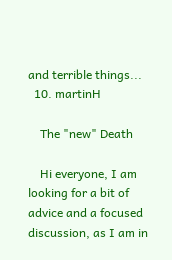and terrible things...
  10. martinH

    The "new" Death

    Hi everyone, I am looking for a bit of advice and a focused discussion, as I am in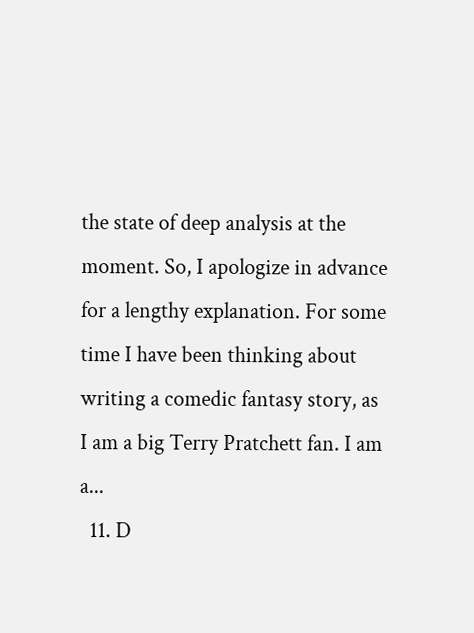the state of deep analysis at the moment. So, I apologize in advance for a lengthy explanation. For some time I have been thinking about writing a comedic fantasy story, as I am a big Terry Pratchett fan. I am a...
  11. D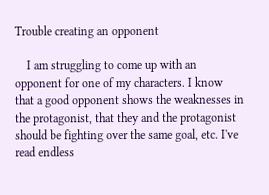Trouble creating an opponent

    I am struggling to come up with an opponent for one of my characters. I know that a good opponent shows the weaknesses in the protagonist, that they and the protagonist should be fighting over the same goal, etc. I've read endless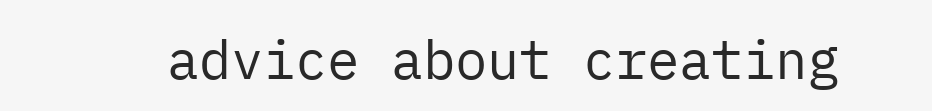advice about creating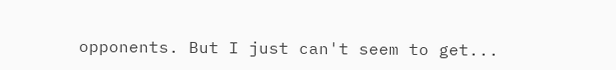opponents. But I just can't seem to get...